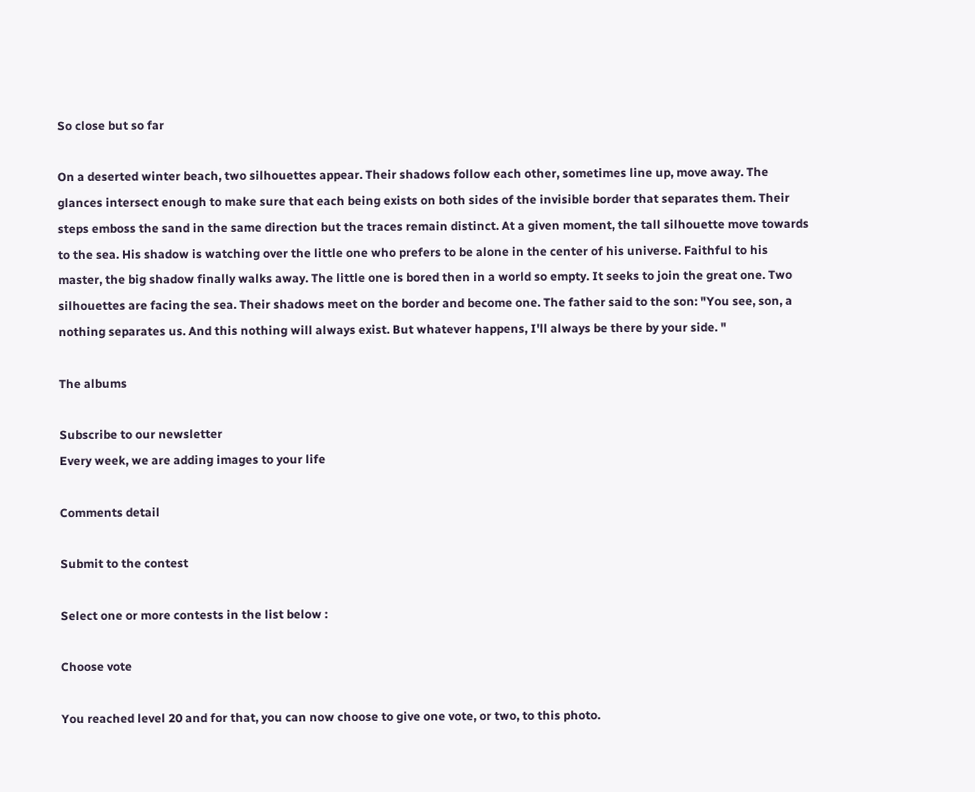So close but so far

On a deserted winter beach, two silhouettes appear. Their shadows follow each other, sometimes line up, move away. The glances intersect enough to make sure that each being exists on both sides of the invisible border that separates them. Their steps emboss the sand in the same direction but the traces remain distinct. At a given moment, the tall silhouette move towards to the sea. His shadow is watching over the little one who prefers to be alone in the center of his universe. Faithful to his master, the big shadow finally walks away. The little one is bored then in a world so empty. It seeks to join the great one. Two silhouettes are facing the sea. Their shadows meet on the border and become one. The father said to the son: "You see, son, a nothing separates us. And this nothing will always exist. But whatever happens, I'll always be there by your side. "

The albums

Subscribe to our newsletter
Every week, we are adding images to your life

Comments detail

Submit to the contest

Select one or more contests in the list below :

Choose vote

You reached level 20 and for that, you can now choose to give one vote, or two, to this photo.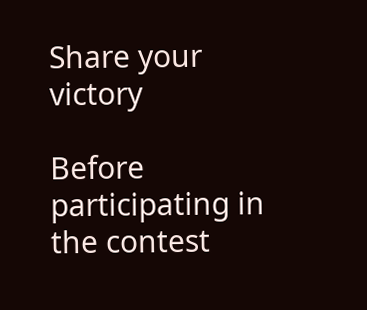Share your victory

Before participating in the contest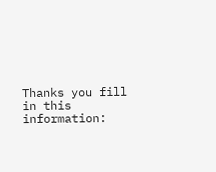Thanks you fill in this information: